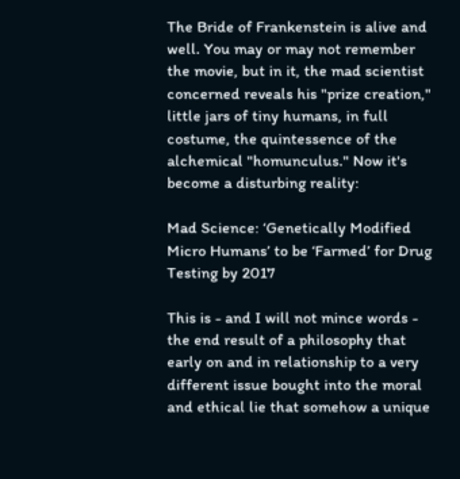The Bride of Frankenstein is alive and well. You may or may not remember the movie, but in it, the mad scientist concerned reveals his "prize creation," little jars of tiny humans, in full costume, the quintessence of the alchemical "homunculus." Now it's become a disturbing reality:

Mad Science: ‘Genetically Modified Micro Humans’ to be ‘Farmed’ for Drug Testing by 2017

This is - and I will not mince words - the end result of a philosophy that early on and in relationship to a very different issue bought into the moral and ethical lie that somehow a unique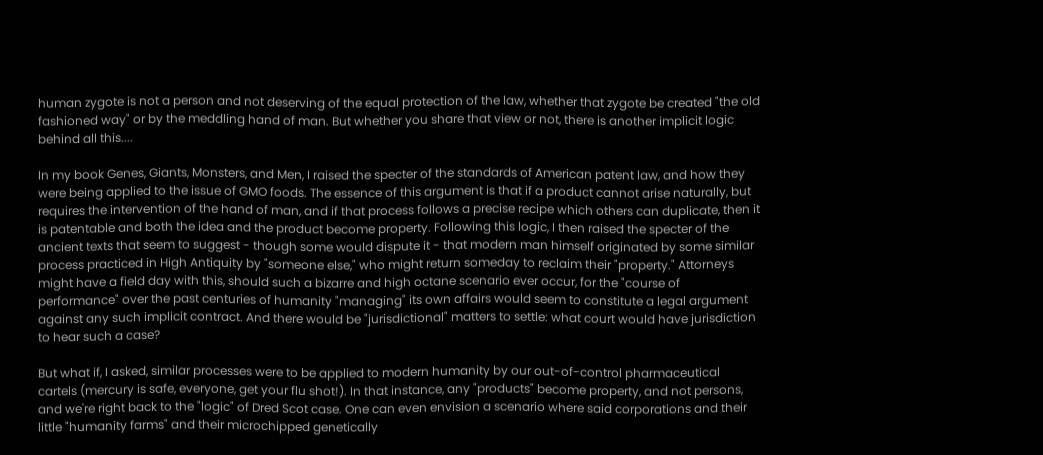human zygote is not a person and not deserving of the equal protection of the law, whether that zygote be created "the old fashioned way" or by the meddling hand of man. But whether you share that view or not, there is another implicit logic behind all this....

In my book Genes, Giants, Monsters, and Men, I raised the specter of the standards of American patent law, and how they  were being applied to the issue of GMO foods. The essence of this argument is that if a product cannot arise naturally, but requires the intervention of the hand of man, and if that process follows a precise recipe which others can duplicate, then it is patentable and both the idea and the product become property. Following this logic, I then raised the specter of the ancient texts that seem to suggest - though some would dispute it - that modern man himself originated by some similar process practiced in High Antiquity by "someone else," who might return someday to reclaim their "property." Attorneys might have a field day with this, should such a bizarre and high octane scenario ever occur, for the "course of performance" over the past centuries of humanity "managing" its own affairs would seem to constitute a legal argument against any such implicit contract. And there would be "jurisdictional" matters to settle: what court would have jurisdiction to hear such a case?

But what if, I asked, similar processes were to be applied to modern humanity by our out-of-control pharmaceutical cartels (mercury is safe, everyone, get your flu shot!). In that instance, any "products" become property, and not persons, and we're right back to the "logic" of Dred Scot case. One can even envision a scenario where said corporations and their little "humanity farms" and their microchipped genetically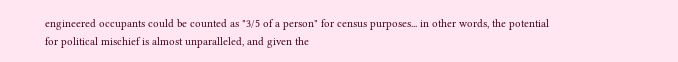engineered occupants could be counted as "3/5 of a person" for census purposes... in other words, the potential for political mischief is almost unparalleled, and given the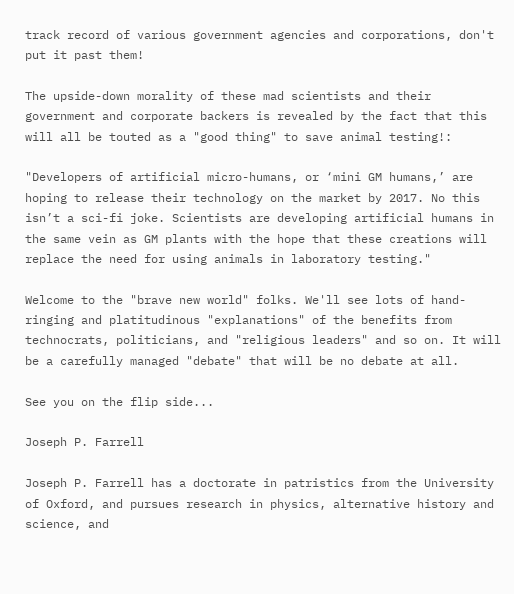track record of various government agencies and corporations, don't put it past them!

The upside-down morality of these mad scientists and their government and corporate backers is revealed by the fact that this will all be touted as a "good thing" to save animal testing!:

"Developers of artificial micro-humans, or ‘mini GM humans,’ are hoping to release their technology on the market by 2017. No this isn’t a sci-fi joke. Scientists are developing artificial humans in the same vein as GM plants with the hope that these creations will replace the need for using animals in laboratory testing."

Welcome to the "brave new world" folks. We'll see lots of hand-ringing and platitudinous "explanations" of the benefits from technocrats, politicians, and "religious leaders" and so on. It will be a carefully managed "debate" that will be no debate at all.

See you on the flip side...

Joseph P. Farrell

Joseph P. Farrell has a doctorate in patristics from the University of Oxford, and pursues research in physics, alternative history and science, and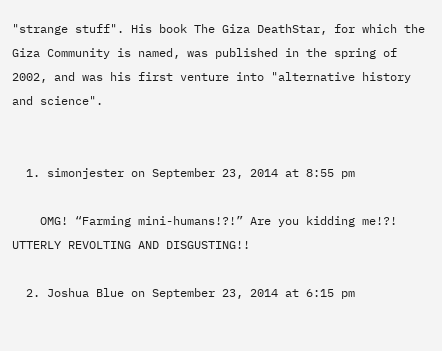"strange stuff". His book The Giza DeathStar, for which the Giza Community is named, was published in the spring of 2002, and was his first venture into "alternative history and science".


  1. simonjester on September 23, 2014 at 8:55 pm

    OMG! “Farming mini-humans!?!” Are you kidding me!?! UTTERLY REVOLTING AND DISGUSTING!!

  2. Joshua Blue on September 23, 2014 at 6:15 pm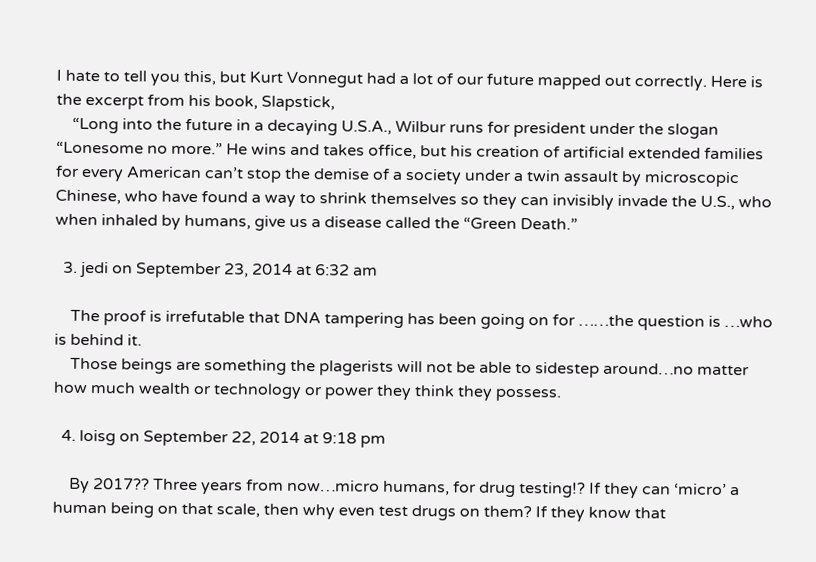I hate to tell you this, but Kurt Vonnegut had a lot of our future mapped out correctly. Here is the excerpt from his book, Slapstick,
    “Long into the future in a decaying U.S.A., Wilbur runs for president under the slogan “Lonesome no more.” He wins and takes office, but his creation of artificial extended families for every American can’t stop the demise of a society under a twin assault by microscopic Chinese, who have found a way to shrink themselves so they can invisibly invade the U.S., who when inhaled by humans, give us a disease called the “Green Death.”

  3. jedi on September 23, 2014 at 6:32 am

    The proof is irrefutable that DNA tampering has been going on for ……the question is …who is behind it.
    Those beings are something the plagerists will not be able to sidestep around…no matter how much wealth or technology or power they think they possess.

  4. loisg on September 22, 2014 at 9:18 pm

    By 2017?? Three years from now…micro humans, for drug testing!? If they can ‘micro’ a human being on that scale, then why even test drugs on them? If they know that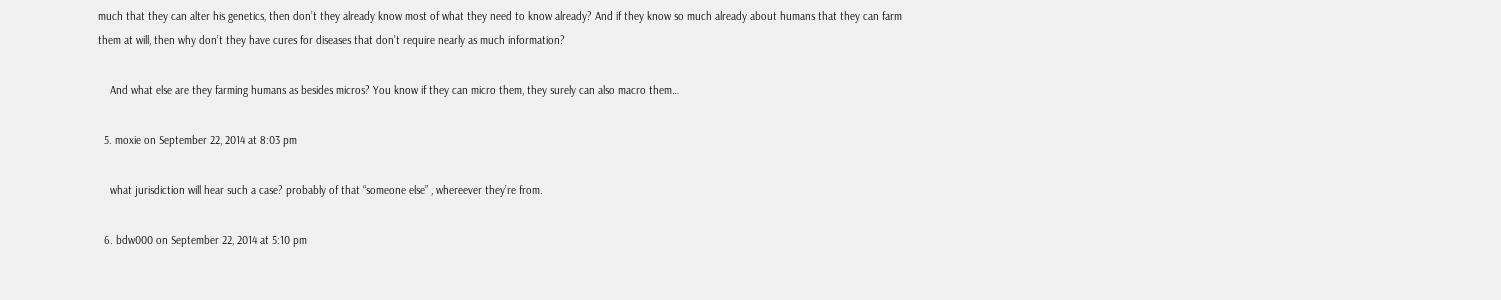much that they can alter his genetics, then don’t they already know most of what they need to know already? And if they know so much already about humans that they can farm them at will, then why don’t they have cures for diseases that don’t require nearly as much information?

    And what else are they farming humans as besides micros? You know if they can micro them, they surely can also macro them…

  5. moxie on September 22, 2014 at 8:03 pm

    what jurisdiction will hear such a case? probably of that “someone else” , whereever they’re from.

  6. bdw000 on September 22, 2014 at 5:10 pm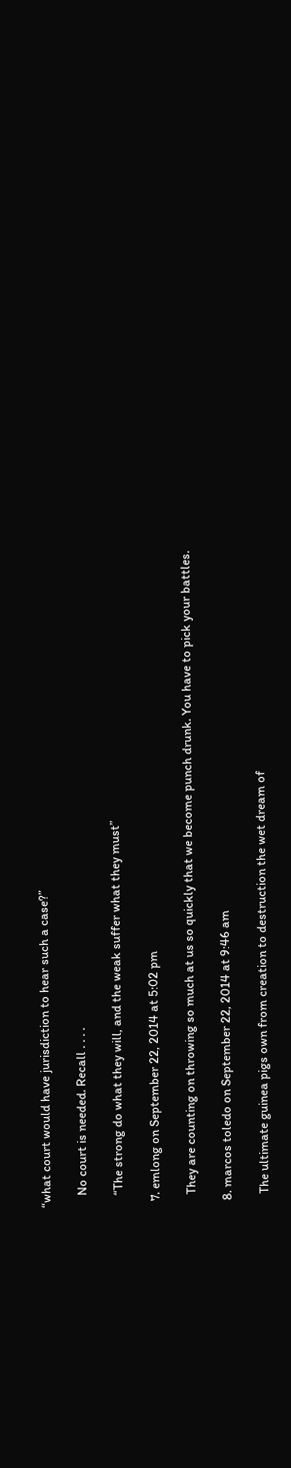“what court would have jurisdiction to hear such a case?”

    No court is needed. Recall . . . .

    “The strong do what they will, and the weak suffer what they must”

  7. emlong on September 22, 2014 at 5:02 pm

    They are counting on throwing so much at us so quickly that we become punch drunk. You have to pick your battles.

  8. marcos toledo on September 22, 2014 at 9:46 am

    The ultimate guinea pigs own from creation to destruction the wet dream of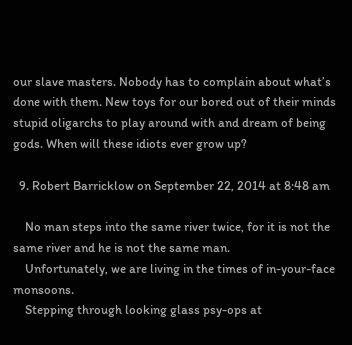our slave masters. Nobody has to complain about what’s done with them. New toys for our bored out of their minds stupid oligarchs to play around with and dream of being gods. When will these idiots ever grow up?

  9. Robert Barricklow on September 22, 2014 at 8:48 am

    No man steps into the same river twice, for it is not the same river and he is not the same man.
    Unfortunately, we are living in the times of in-your-face monsoons.
    Stepping through looking glass psy-ops at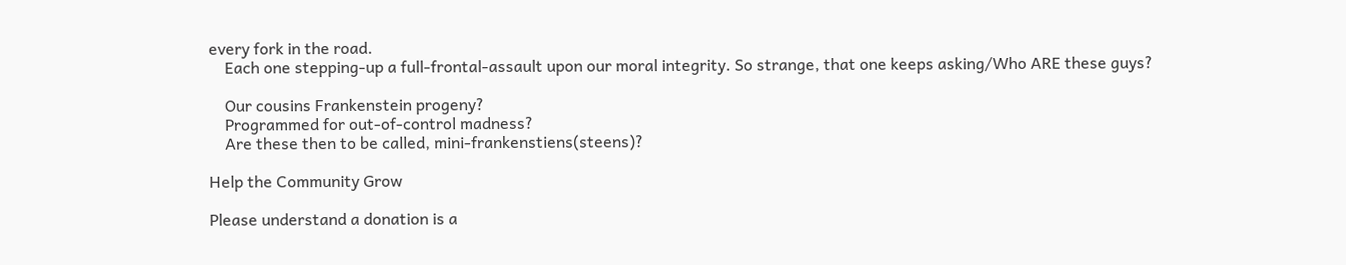every fork in the road.
    Each one stepping-up a full-frontal-assault upon our moral integrity. So strange, that one keeps asking/Who ARE these guys?

    Our cousins Frankenstein progeny?
    Programmed for out-of-control madness?
    Are these then to be called, mini-frankenstiens(steens)?

Help the Community Grow

Please understand a donation is a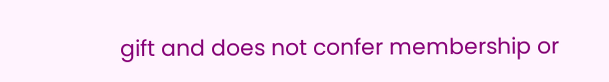gift and does not confer membership or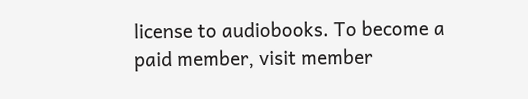license to audiobooks. To become a paid member, visit member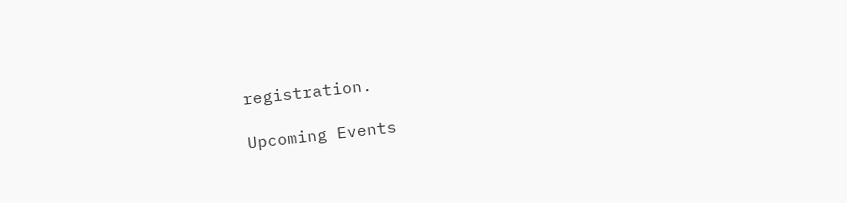registration.

Upcoming Events